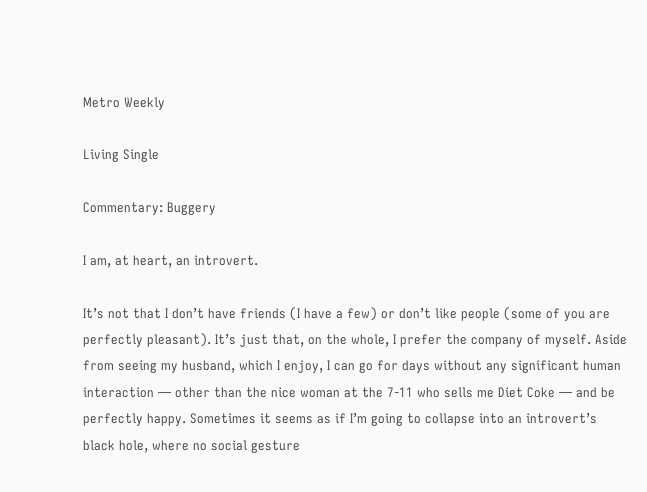Metro Weekly

Living Single

Commentary: Buggery

I am, at heart, an introvert.

It’s not that I don’t have friends (I have a few) or don’t like people (some of you are perfectly pleasant). It’s just that, on the whole, I prefer the company of myself. Aside from seeing my husband, which I enjoy, I can go for days without any significant human interaction — other than the nice woman at the 7-11 who sells me Diet Coke — and be perfectly happy. Sometimes it seems as if I’m going to collapse into an introvert’s black hole, where no social gesture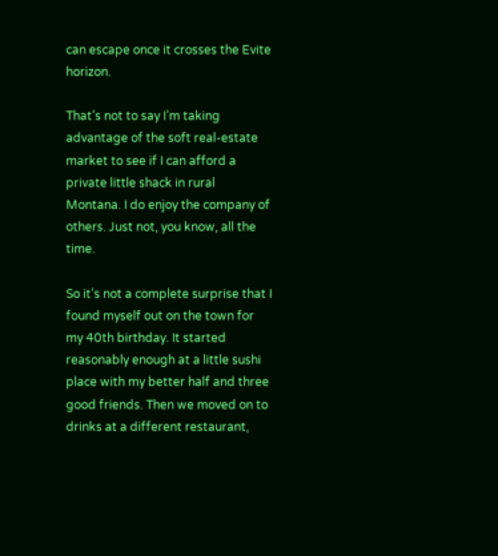can escape once it crosses the Evite horizon.

That’s not to say I’m taking advantage of the soft real-estate market to see if I can afford a private little shack in rural Montana. I do enjoy the company of others. Just not, you know, all the time.

So it’s not a complete surprise that I found myself out on the town for my 40th birthday. It started reasonably enough at a little sushi place with my better half and three good friends. Then we moved on to drinks at a different restaurant,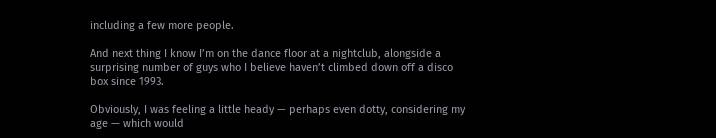including a few more people.

And next thing I know I’m on the dance floor at a nightclub, alongside a surprising number of guys who I believe haven’t climbed down off a disco box since 1993.

Obviously, I was feeling a little heady — perhaps even dotty, considering my age — which would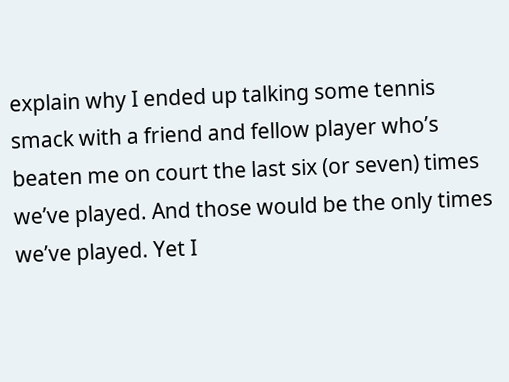explain why I ended up talking some tennis smack with a friend and fellow player who’s beaten me on court the last six (or seven) times we’ve played. And those would be the only times we’ve played. Yet I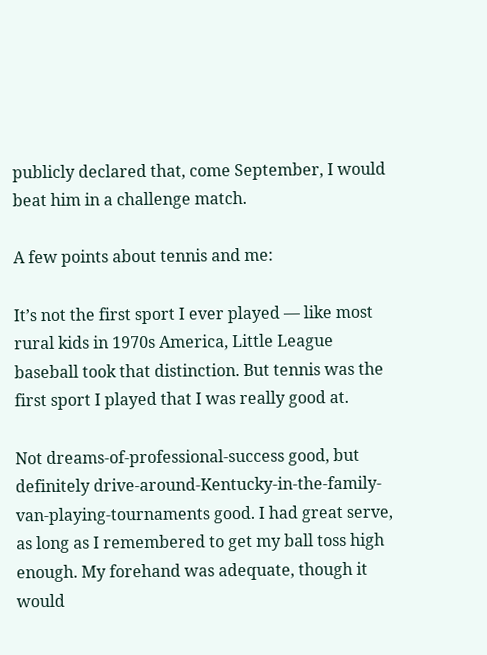publicly declared that, come September, I would beat him in a challenge match.

A few points about tennis and me:

It’s not the first sport I ever played — like most rural kids in 1970s America, Little League baseball took that distinction. But tennis was the first sport I played that I was really good at.

Not dreams-of-professional-success good, but definitely drive-around-Kentucky-in-the-family-van-playing-tournaments good. I had great serve, as long as I remembered to get my ball toss high enough. My forehand was adequate, though it would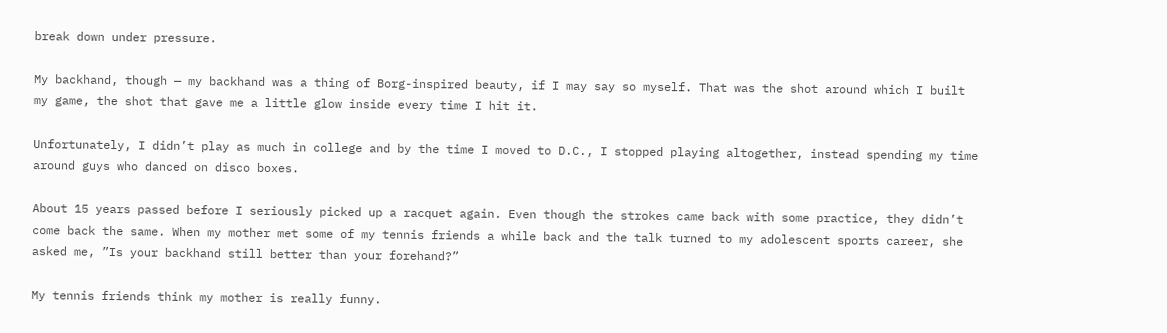break down under pressure.

My backhand, though — my backhand was a thing of Borg-inspired beauty, if I may say so myself. That was the shot around which I built my game, the shot that gave me a little glow inside every time I hit it.

Unfortunately, I didn’t play as much in college and by the time I moved to D.C., I stopped playing altogether, instead spending my time around guys who danced on disco boxes.

About 15 years passed before I seriously picked up a racquet again. Even though the strokes came back with some practice, they didn’t come back the same. When my mother met some of my tennis friends a while back and the talk turned to my adolescent sports career, she asked me, ”Is your backhand still better than your forehand?”

My tennis friends think my mother is really funny.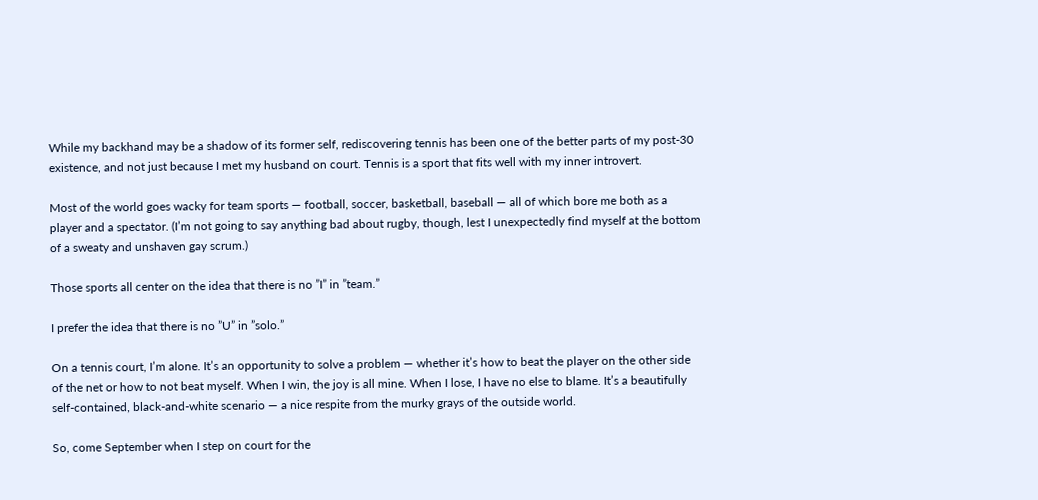While my backhand may be a shadow of its former self, rediscovering tennis has been one of the better parts of my post-30 existence, and not just because I met my husband on court. Tennis is a sport that fits well with my inner introvert.

Most of the world goes wacky for team sports — football, soccer, basketball, baseball — all of which bore me both as a player and a spectator. (I’m not going to say anything bad about rugby, though, lest I unexpectedly find myself at the bottom of a sweaty and unshaven gay scrum.)

Those sports all center on the idea that there is no ”I” in ”team.”

I prefer the idea that there is no ”U” in ”solo.”

On a tennis court, I’m alone. It’s an opportunity to solve a problem — whether it’s how to beat the player on the other side of the net or how to not beat myself. When I win, the joy is all mine. When I lose, I have no else to blame. It’s a beautifully self-contained, black-and-white scenario — a nice respite from the murky grays of the outside world.

So, come September when I step on court for the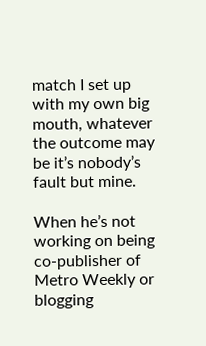match I set up with my own big mouth, whatever the outcome may be it’s nobody’s fault but mine.

When he’s not working on being co-publisher of Metro Weekly or blogging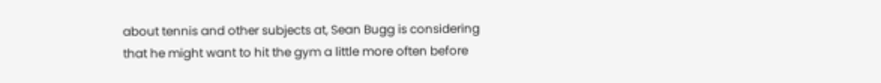about tennis and other subjects at, Sean Bugg is considering that he might want to hit the gym a little more often before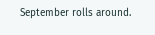September rolls around.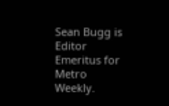Sean Bugg is Editor Emeritus for Metro Weekly.